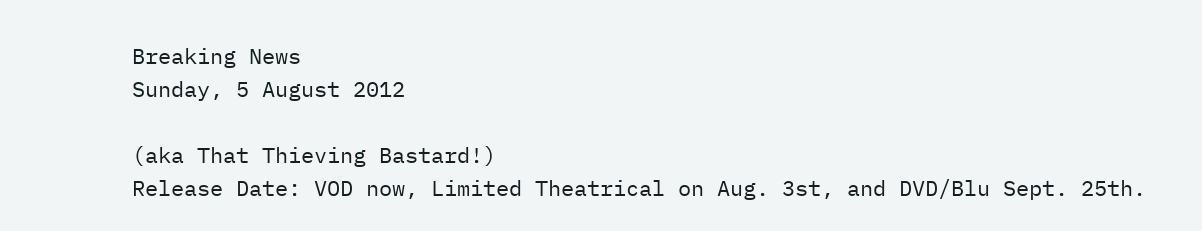Breaking News
Sunday, 5 August 2012

(aka That Thieving Bastard!)
Release Date: VOD now, Limited Theatrical on Aug. 3st, and DVD/Blu Sept. 25th.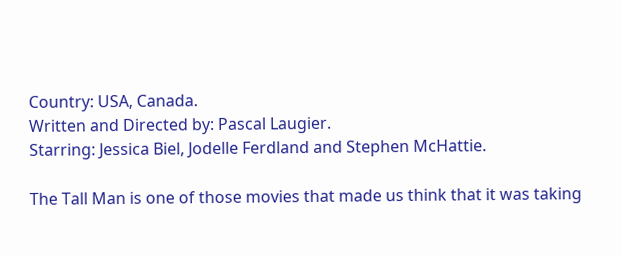Country: USA, Canada.
Written and Directed by: Pascal Laugier.
Starring: Jessica Biel, Jodelle Ferdland and Stephen McHattie.

The Tall Man is one of those movies that made us think that it was taking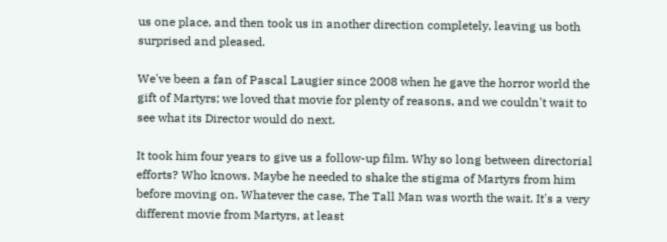us one place, and then took us in another direction completely, leaving us both surprised and pleased.

We've been a fan of Pascal Laugier since 2008 when he gave the horror world the gift of Martyrs; we loved that movie for plenty of reasons, and we couldn't wait to see what its Director would do next.

It took him four years to give us a follow-up film. Why so long between directorial efforts? Who knows. Maybe he needed to shake the stigma of Martyrs from him before moving on. Whatever the case, The Tall Man was worth the wait. It's a very different movie from Martyrs, at least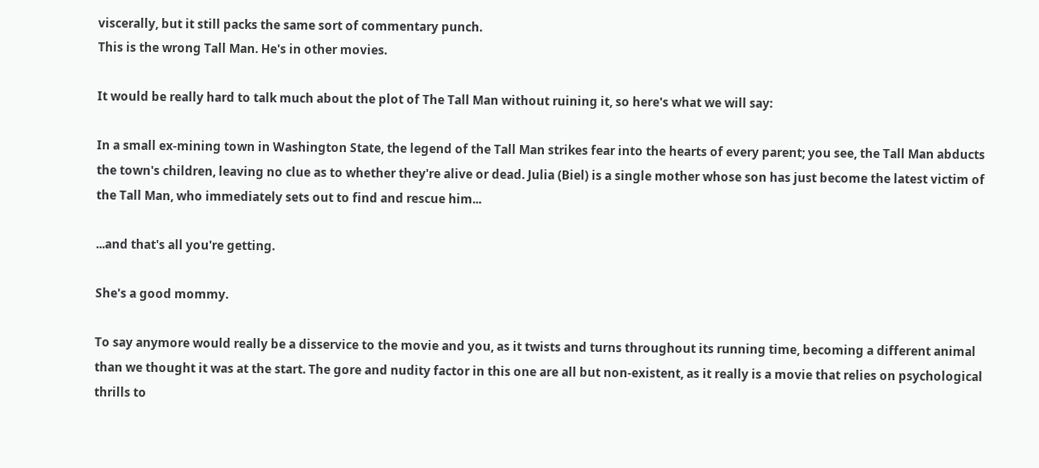viscerally, but it still packs the same sort of commentary punch.
This is the wrong Tall Man. He's in other movies.

It would be really hard to talk much about the plot of The Tall Man without ruining it, so here's what we will say:

In a small ex-mining town in Washington State, the legend of the Tall Man strikes fear into the hearts of every parent; you see, the Tall Man abducts the town's children, leaving no clue as to whether they're alive or dead. Julia (Biel) is a single mother whose son has just become the latest victim of the Tall Man, who immediately sets out to find and rescue him...

...and that's all you're getting.

She's a good mommy.

To say anymore would really be a disservice to the movie and you, as it twists and turns throughout its running time, becoming a different animal than we thought it was at the start. The gore and nudity factor in this one are all but non-existent, as it really is a movie that relies on psychological thrills to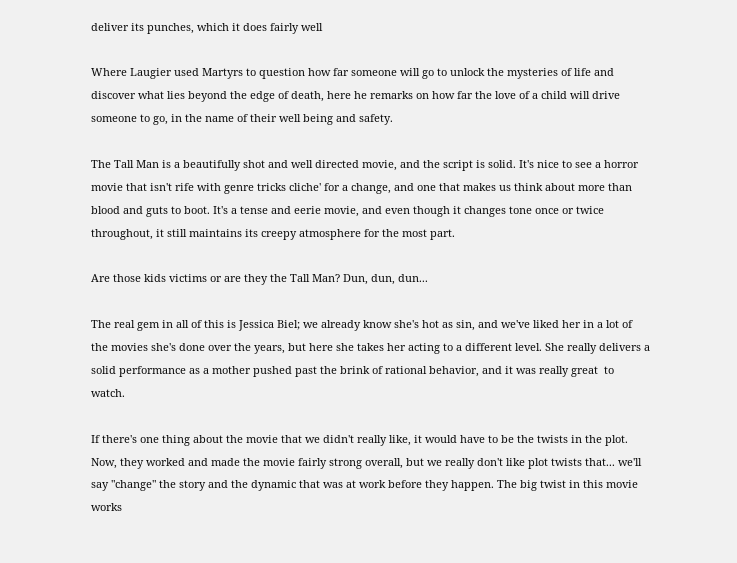deliver its punches, which it does fairly well

Where Laugier used Martyrs to question how far someone will go to unlock the mysteries of life and discover what lies beyond the edge of death, here he remarks on how far the love of a child will drive someone to go, in the name of their well being and safety.

The Tall Man is a beautifully shot and well directed movie, and the script is solid. It's nice to see a horror movie that isn't rife with genre tricks cliche' for a change, and one that makes us think about more than blood and guts to boot. It's a tense and eerie movie, and even though it changes tone once or twice throughout, it still maintains its creepy atmosphere for the most part.

Are those kids victims or are they the Tall Man? Dun, dun, dun...

The real gem in all of this is Jessica Biel; we already know she's hot as sin, and we've liked her in a lot of the movies she's done over the years, but here she takes her acting to a different level. She really delivers a solid performance as a mother pushed past the brink of rational behavior, and it was really great  to watch.

If there's one thing about the movie that we didn't really like, it would have to be the twists in the plot. Now, they worked and made the movie fairly strong overall, but we really don't like plot twists that... we'll say "change" the story and the dynamic that was at work before they happen. The big twist in this movie works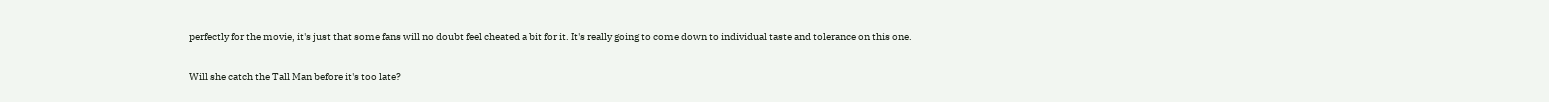perfectly for the movie, it's just that some fans will no doubt feel cheated a bit for it. It's really going to come down to individual taste and tolerance on this one.

Will she catch the Tall Man before it's too late?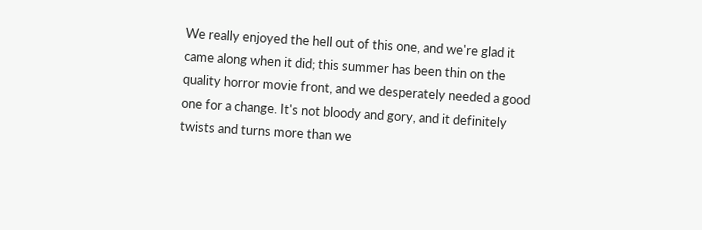We really enjoyed the hell out of this one, and we're glad it came along when it did; this summer has been thin on the quality horror movie front, and we desperately needed a good one for a change. It's not bloody and gory, and it definitely twists and turns more than we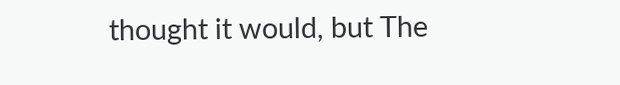thought it would, but The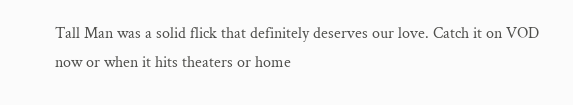Tall Man was a solid flick that definitely deserves our love. Catch it on VOD now or when it hits theaters or home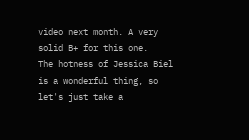video next month. A very solid B+ for this one.
The hotness of Jessica Biel is a wonderful thing, so let's just take a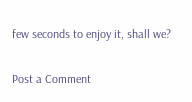few seconds to enjoy it, shall we?


Post a Comment